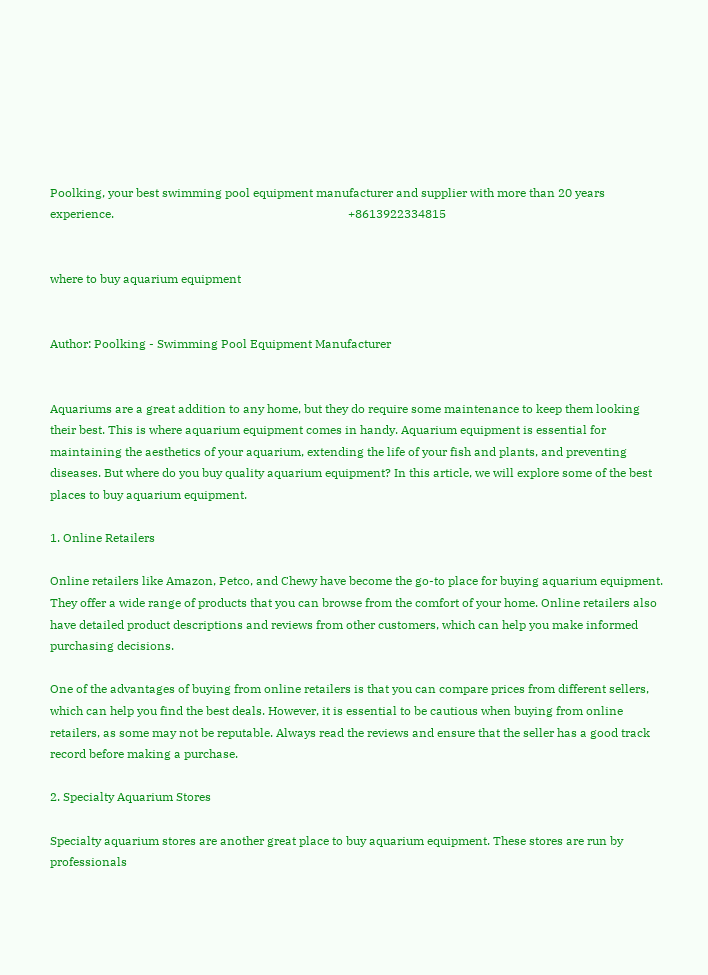Poolking, your best swimming pool equipment manufacturer and supplier with more than 20 years experience.                                                                              +8613922334815


where to buy aquarium equipment


Author: Poolking - Swimming Pool Equipment Manufacturer


Aquariums are a great addition to any home, but they do require some maintenance to keep them looking their best. This is where aquarium equipment comes in handy. Aquarium equipment is essential for maintaining the aesthetics of your aquarium, extending the life of your fish and plants, and preventing diseases. But where do you buy quality aquarium equipment? In this article, we will explore some of the best places to buy aquarium equipment.

1. Online Retailers

Online retailers like Amazon, Petco, and Chewy have become the go-to place for buying aquarium equipment. They offer a wide range of products that you can browse from the comfort of your home. Online retailers also have detailed product descriptions and reviews from other customers, which can help you make informed purchasing decisions.

One of the advantages of buying from online retailers is that you can compare prices from different sellers, which can help you find the best deals. However, it is essential to be cautious when buying from online retailers, as some may not be reputable. Always read the reviews and ensure that the seller has a good track record before making a purchase.

2. Specialty Aquarium Stores

Specialty aquarium stores are another great place to buy aquarium equipment. These stores are run by professionals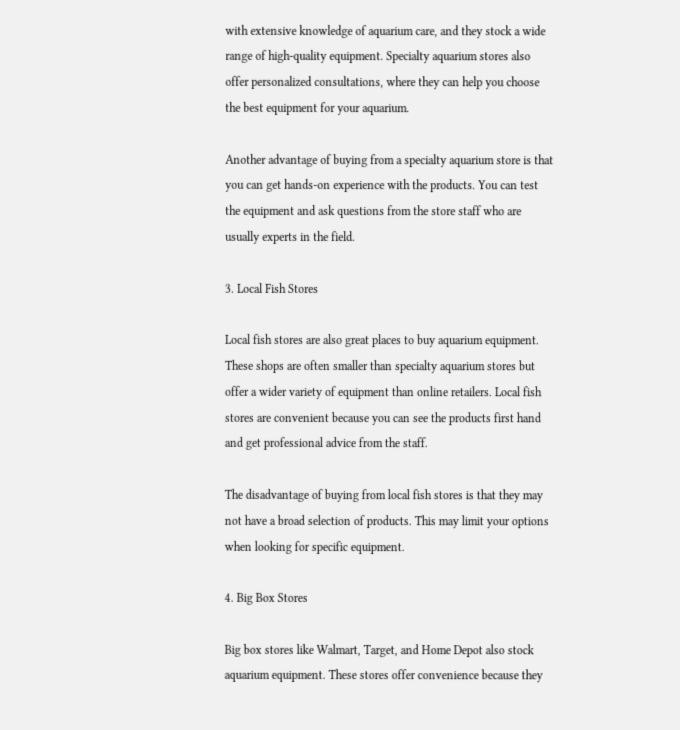with extensive knowledge of aquarium care, and they stock a wide range of high-quality equipment. Specialty aquarium stores also offer personalized consultations, where they can help you choose the best equipment for your aquarium.

Another advantage of buying from a specialty aquarium store is that you can get hands-on experience with the products. You can test the equipment and ask questions from the store staff who are usually experts in the field.

3. Local Fish Stores

Local fish stores are also great places to buy aquarium equipment. These shops are often smaller than specialty aquarium stores but offer a wider variety of equipment than online retailers. Local fish stores are convenient because you can see the products first hand and get professional advice from the staff.

The disadvantage of buying from local fish stores is that they may not have a broad selection of products. This may limit your options when looking for specific equipment.

4. Big Box Stores

Big box stores like Walmart, Target, and Home Depot also stock aquarium equipment. These stores offer convenience because they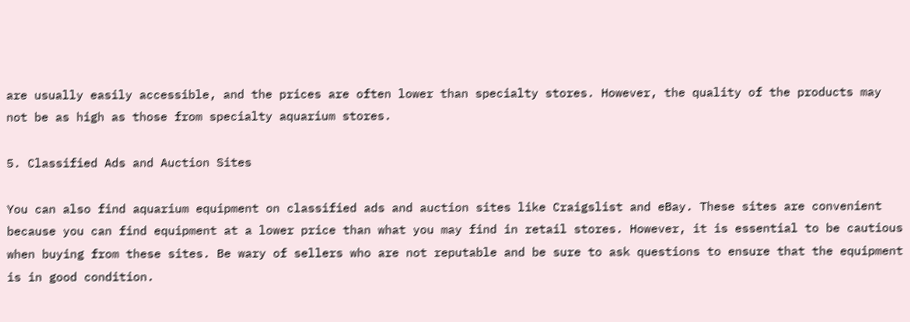are usually easily accessible, and the prices are often lower than specialty stores. However, the quality of the products may not be as high as those from specialty aquarium stores.

5. Classified Ads and Auction Sites

You can also find aquarium equipment on classified ads and auction sites like Craigslist and eBay. These sites are convenient because you can find equipment at a lower price than what you may find in retail stores. However, it is essential to be cautious when buying from these sites. Be wary of sellers who are not reputable and be sure to ask questions to ensure that the equipment is in good condition.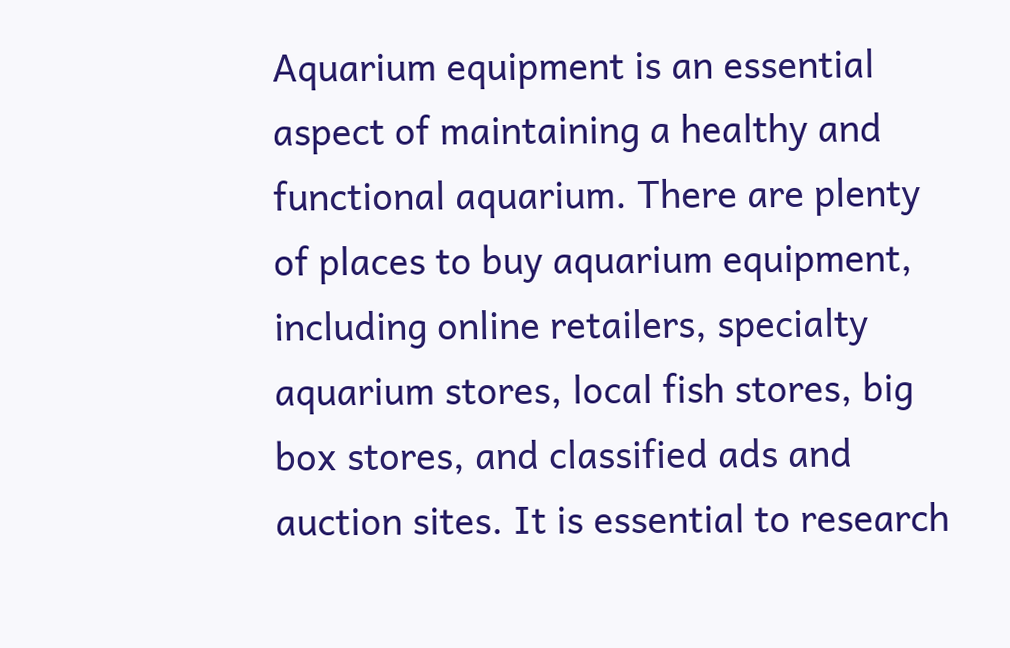Aquarium equipment is an essential aspect of maintaining a healthy and functional aquarium. There are plenty of places to buy aquarium equipment, including online retailers, specialty aquarium stores, local fish stores, big box stores, and classified ads and auction sites. It is essential to research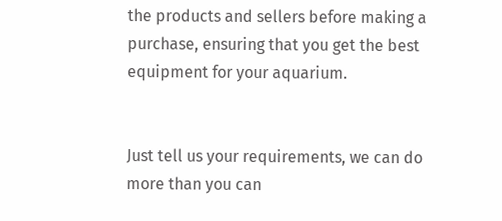the products and sellers before making a purchase, ensuring that you get the best equipment for your aquarium.


Just tell us your requirements, we can do more than you can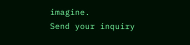imagine.
Send your inquiry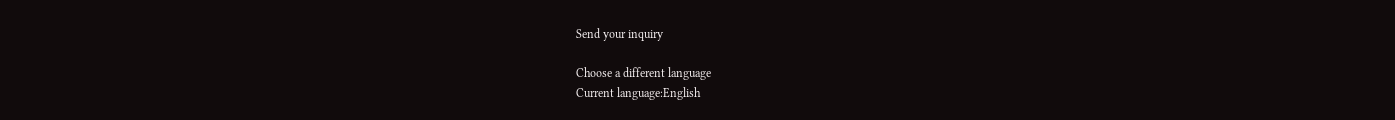Send your inquiry

Choose a different language
Current language:English